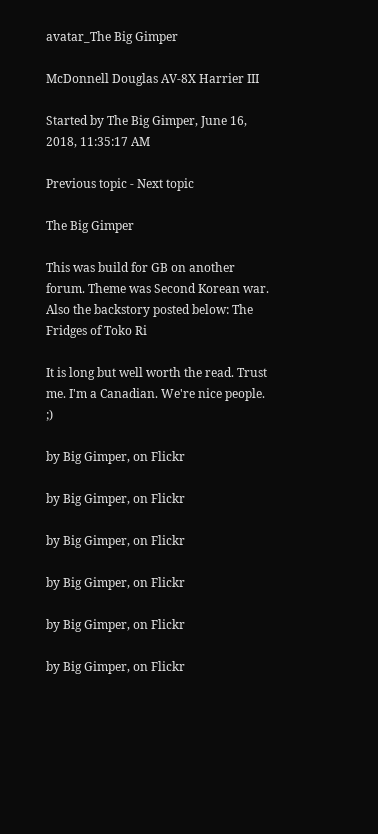avatar_The Big Gimper

McDonnell Douglas AV-8X Harrier III

Started by The Big Gimper, June 16, 2018, 11:35:17 AM

Previous topic - Next topic

The Big Gimper

This was build for GB on another forum. Theme was Second Korean war.  Also the backstory posted below: The Fridges of Toko Ri

It is long but well worth the read. Trust me. I'm a Canadian. We're nice people.  ;)

by Big Gimper, on Flickr

by Big Gimper, on Flickr

by Big Gimper, on Flickr

by Big Gimper, on Flickr

by Big Gimper, on Flickr

by Big Gimper, on Flickr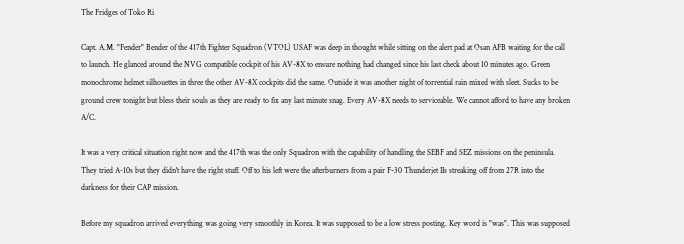The Fridges of Toko Ri

Capt. A.M. "Fender" Bender of the 417th Fighter Squadron (VTOL) USAF was deep in thought while sitting on the alert pad at Osan AFB waiting for the call to launch. He glanced around the NVG compatible cockpit of his AV-8X to ensure nothing had changed since his last check about 10 minutes ago. Green monochrome helmet silhouettes in three the other AV-8X cockpits did the same. Outside it was another night of torrential rain mixed with sleet. Sucks to be ground crew tonight but bless their souls as they are ready to fix any last minute snag. Every AV-8X needs to serviceable. We cannot afford to have any broken A/C.

It was a very critical situation right now and the 417th was the only Squadron with the capability of handling the SEBF and SEZ missions on the peninsula. They tried A-10s but they didn't have the right stuff. Off to his left were the afterburners from a pair F-30 Thunderjet IIs streaking off from 27R into the darkness for their CAP mission.

Before my squadron arrived everything was going very smoothly in Korea. It was supposed to be a low stress posting. Key word is "was". This was supposed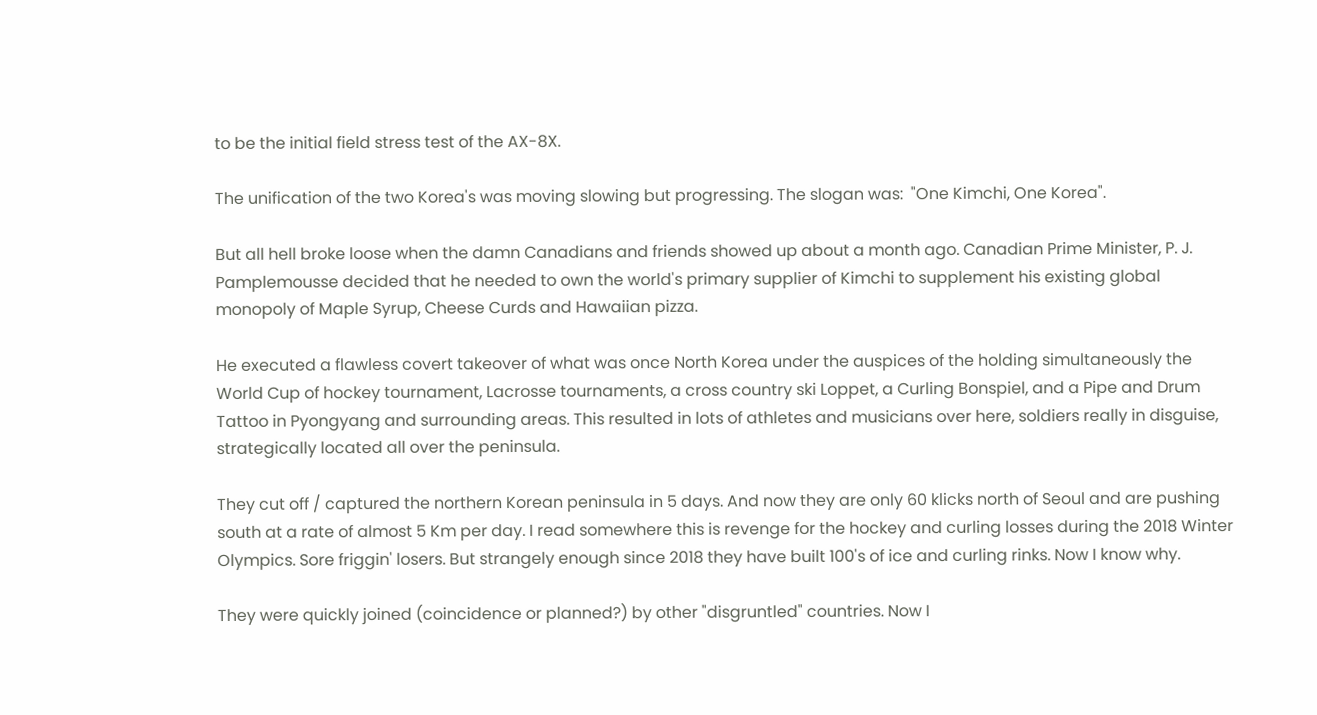to be the initial field stress test of the AX-8X.

The unification of the two Korea's was moving slowing but progressing. The slogan was:  "One Kimchi, One Korea".

But all hell broke loose when the damn Canadians and friends showed up about a month ago. Canadian Prime Minister, P. J. Pamplemousse decided that he needed to own the world's primary supplier of Kimchi to supplement his existing global monopoly of Maple Syrup, Cheese Curds and Hawaiian pizza.

He executed a flawless covert takeover of what was once North Korea under the auspices of the holding simultaneously the World Cup of hockey tournament, Lacrosse tournaments, a cross country ski Loppet, a Curling Bonspiel, and a Pipe and Drum Tattoo in Pyongyang and surrounding areas. This resulted in lots of athletes and musicians over here, soldiers really in disguise, strategically located all over the peninsula.

They cut off / captured the northern Korean peninsula in 5 days. And now they are only 60 klicks north of Seoul and are pushing south at a rate of almost 5 Km per day. I read somewhere this is revenge for the hockey and curling losses during the 2018 Winter Olympics. Sore friggin' losers. But strangely enough since 2018 they have built 100's of ice and curling rinks. Now I know why.

They were quickly joined (coincidence or planned?) by other "disgruntled" countries. Now I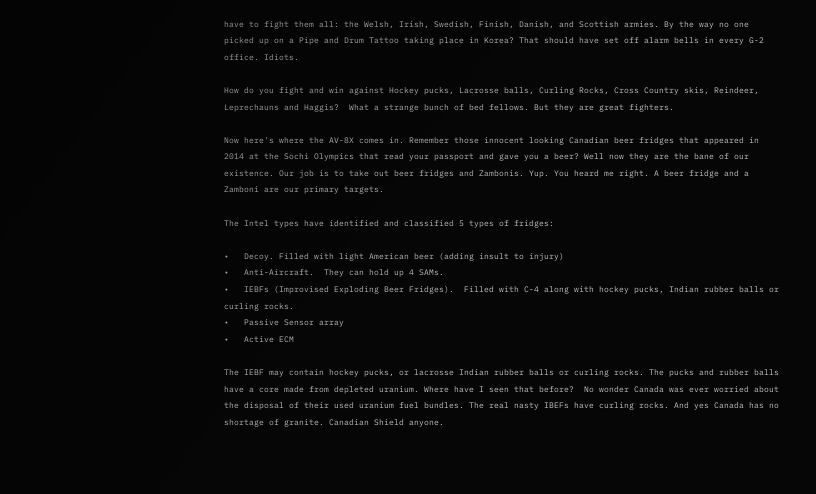have to fight them all: the Welsh, Irish, Swedish, Finish, Danish, and Scottish armies. By the way no one picked up on a Pipe and Drum Tattoo taking place in Korea? That should have set off alarm bells in every G-2 office. Idiots.

How do you fight and win against Hockey pucks, Lacrosse balls, Curling Rocks, Cross Country skis, Reindeer, Leprechauns and Haggis?  What a strange bunch of bed fellows. But they are great fighters.

Now here's where the AV-8X comes in. Remember those innocent looking Canadian beer fridges that appeared in 2014 at the Sochi Olympics that read your passport and gave you a beer? Well now they are the bane of our existence. Our job is to take out beer fridges and Zambonis. Yup. You heard me right. A beer fridge and a Zamboni are our primary targets.

The Intel types have identified and classified 5 types of fridges:

•   Decoy. Filled with light American beer (adding insult to injury)
•   Anti-Aircraft.  They can hold up 4 SAMs.
•   IEBFs (Improvised Exploding Beer Fridges).  Filled with C-4 along with hockey pucks, Indian rubber balls or curling rocks.
•   Passive Sensor array
•   Active ECM

The IEBF may contain hockey pucks, or lacrosse Indian rubber balls or curling rocks. The pucks and rubber balls have a core made from depleted uranium. Where have I seen that before?  No wonder Canada was ever worried about the disposal of their used uranium fuel bundles. The real nasty IBEFs have curling rocks. And yes Canada has no shortage of granite. Canadian Shield anyone.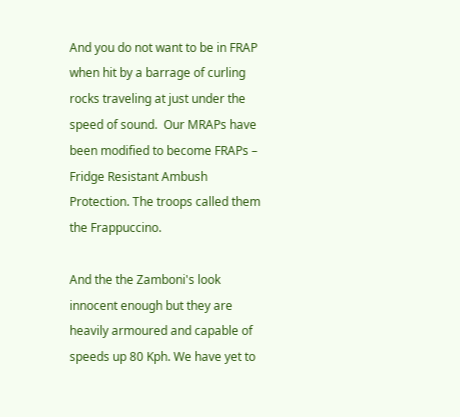And you do not want to be in FRAP when hit by a barrage of curling rocks traveling at just under the speed of sound.  Our MRAPs have been modified to become FRAPs – Fridge Resistant Ambush Protection. The troops called them the Frappuccino.

And the the Zamboni's look innocent enough but they are heavily armoured and capable of speeds up 80 Kph. We have yet to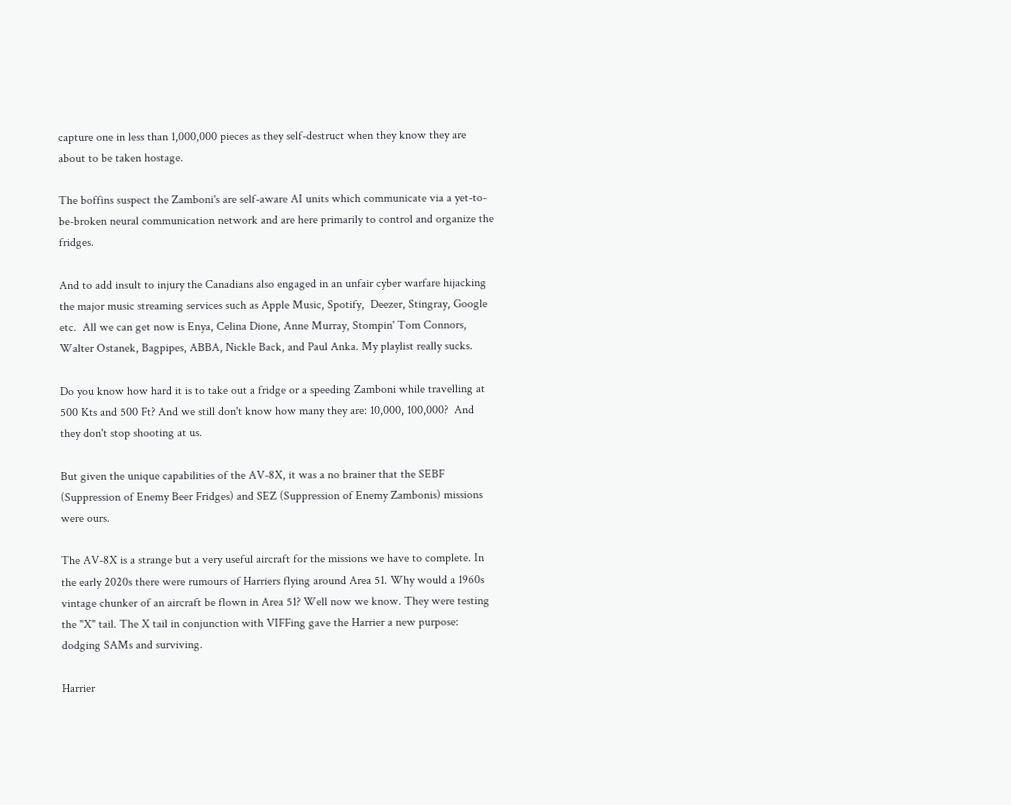capture one in less than 1,000,000 pieces as they self-destruct when they know they are about to be taken hostage.

The boffins suspect the Zamboni's are self-aware AI units which communicate via a yet-to-be-broken neural communication network and are here primarily to control and organize the fridges.

And to add insult to injury the Canadians also engaged in an unfair cyber warfare hijacking the major music streaming services such as Apple Music, Spotify,  Deezer, Stingray, Google etc.  All we can get now is Enya, Celina Dione, Anne Murray, Stompin' Tom Connors, Walter Ostanek, Bagpipes, ABBA, Nickle Back, and Paul Anka. My playlist really sucks.

Do you know how hard it is to take out a fridge or a speeding Zamboni while travelling at 500 Kts and 500 Ft? And we still don't know how many they are: 10,000, 100,000?  And they don't stop shooting at us.

But given the unique capabilities of the AV-8X, it was a no brainer that the SEBF (Suppression of Enemy Beer Fridges) and SEZ (Suppression of Enemy Zambonis) missions were ours.

The AV-8X is a strange but a very useful aircraft for the missions we have to complete. In the early 2020s there were rumours of Harriers flying around Area 51. Why would a 1960s vintage chunker of an aircraft be flown in Area 51? Well now we know. They were testing the "X" tail. The X tail in conjunction with VIFFing gave the Harrier a new purpose: dodging SAMs and surviving.

Harrier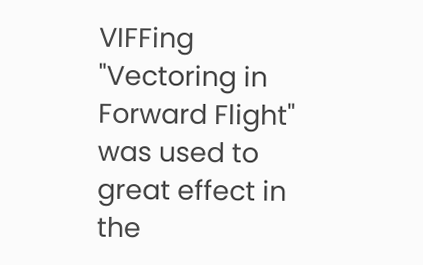VIFFing "Vectoring in Forward Flight" was used to great effect in the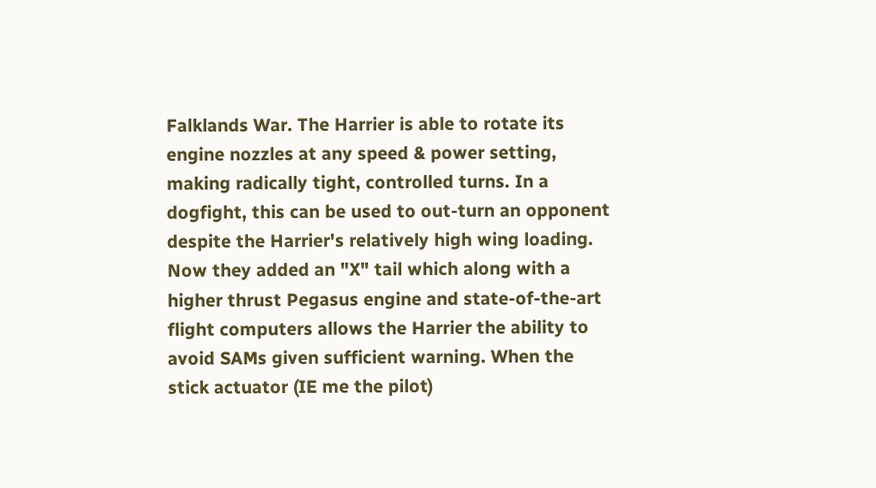Falklands War. The Harrier is able to rotate its engine nozzles at any speed & power setting, making radically tight, controlled turns. In a dogfight, this can be used to out-turn an opponent despite the Harrier's relatively high wing loading. Now they added an "X" tail which along with a higher thrust Pegasus engine and state-of-the-art flight computers allows the Harrier the ability to avoid SAMs given sufficient warning. When the stick actuator (IE me the pilot)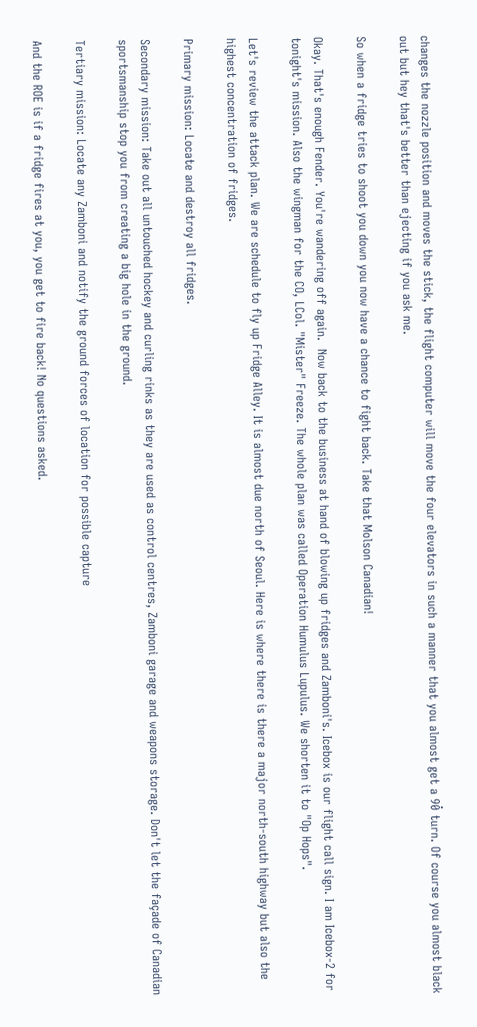changes the nozzle position and moves the stick, the flight computer will move the four elevators in such a manner that you almost get a 90̊ turn. Of course you almost black out but hey that's better than ejecting if you ask me.

So when a fridge tries to shoot you down you now have a chance to fight back. Take that Molson Canadian!

Okay. That's enough Fender. You're wandering off again.  Now back to the business at hand of blowing up fridges and Zamboni's. Icebox is our flight call sign. I am Icebox-2 for tonight's mission. Also the wingman for the CO, LCol. "Mister" Freeze. The whole plan was called Operation Humulus Lupulus. We shorten it to "Op Hops".

Let's review the attack plan. We are schedule to fly up Fridge Alley. It is almost due north of Seoul. Here is where there is there a major north-south highway but also the highest concentration of fridges.

Primary mission: Locate and destroy all fridges.

Secondary mission: Take out all untouched hockey and curling rinks as they are used as control centres, Zamboni garage and weapons storage. Don't let the façade of Canadian sportsmanship stop you from creating a big hole in the ground.

Tertiary mission: Locate any Zamboni and notify the ground forces of location for possible capture

And the ROE is if a fridge fires at you, you get to fire back! No questions asked.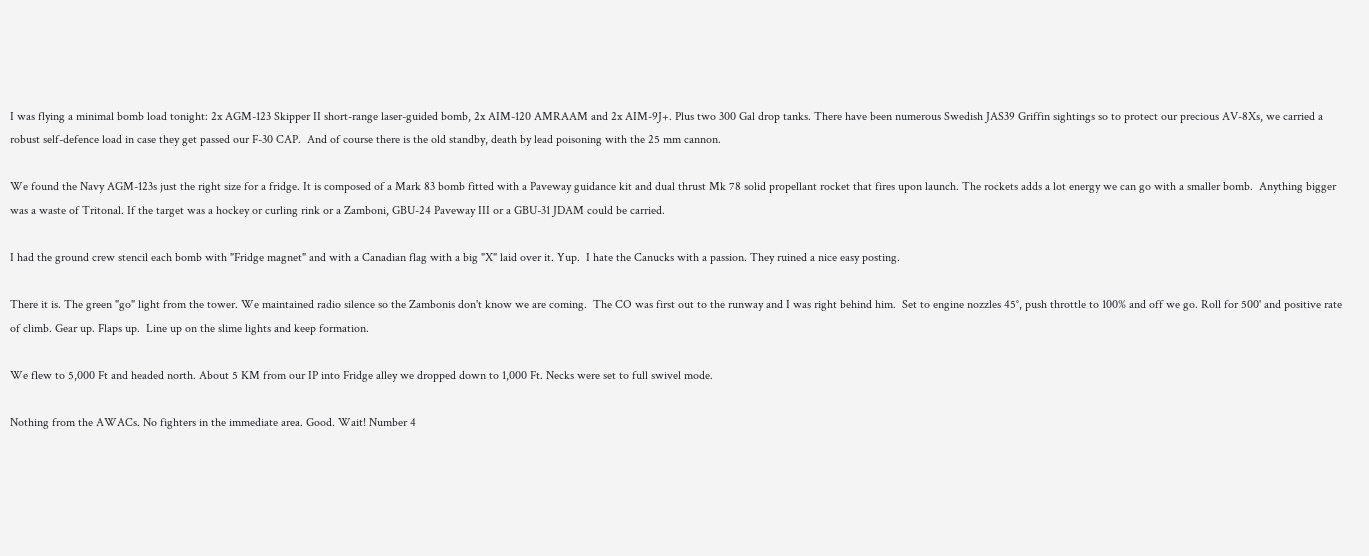I was flying a minimal bomb load tonight: 2x AGM-123 Skipper II short-range laser-guided bomb, 2x AIM-120 AMRAAM and 2x AIM-9J+. Plus two 300 Gal drop tanks. There have been numerous Swedish JAS39 Griffin sightings so to protect our precious AV-8Xs, we carried a robust self-defence load in case they get passed our F-30 CAP.  And of course there is the old standby, death by lead poisoning with the 25 mm cannon.

We found the Navy AGM-123s just the right size for a fridge. It is composed of a Mark 83 bomb fitted with a Paveway guidance kit and dual thrust Mk 78 solid propellant rocket that fires upon launch. The rockets adds a lot energy we can go with a smaller bomb.  Anything bigger was a waste of Tritonal. If the target was a hockey or curling rink or a Zamboni, GBU-24 Paveway III or a GBU-31 JDAM could be carried.

I had the ground crew stencil each bomb with "Fridge magnet" and with a Canadian flag with a big "X" laid over it. Yup.  I hate the Canucks with a passion. They ruined a nice easy posting.

There it is. The green "go" light from the tower. We maintained radio silence so the Zambonis don't know we are coming.  The CO was first out to the runway and I was right behind him.  Set to engine nozzles 45°, push throttle to 100% and off we go. Roll for 500' and positive rate of climb. Gear up. Flaps up.  Line up on the slime lights and keep formation.

We flew to 5,000 Ft and headed north. About 5 KM from our IP into Fridge alley we dropped down to 1,000 Ft. Necks were set to full swivel mode.

Nothing from the AWACs. No fighters in the immediate area. Good. Wait! Number 4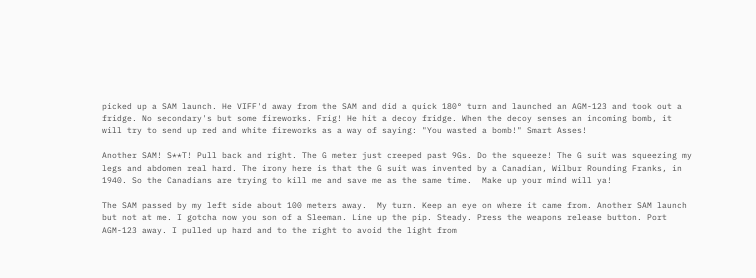picked up a SAM launch. He VIFF'd away from the SAM and did a quick 180° turn and launched an AGM-123 and took out a fridge. No secondary's but some fireworks. Frig! He hit a decoy fridge. When the decoy senses an incoming bomb, it will try to send up red and white fireworks as a way of saying: "You wasted a bomb!" Smart Asses!

Another SAM! S**T! Pull back and right. The G meter just creeped past 9Gs. Do the squeeze! The G suit was squeezing my legs and abdomen real hard. The irony here is that the G suit was invented by a Canadian, Wilbur Rounding Franks, in 1940. So the Canadians are trying to kill me and save me as the same time.  Make up your mind will ya!

The SAM passed by my left side about 100 meters away.  My turn. Keep an eye on where it came from. Another SAM launch but not at me. I gotcha now you son of a Sleeman. Line up the pip. Steady. Press the weapons release button. Port AGM-123 away. I pulled up hard and to the right to avoid the light from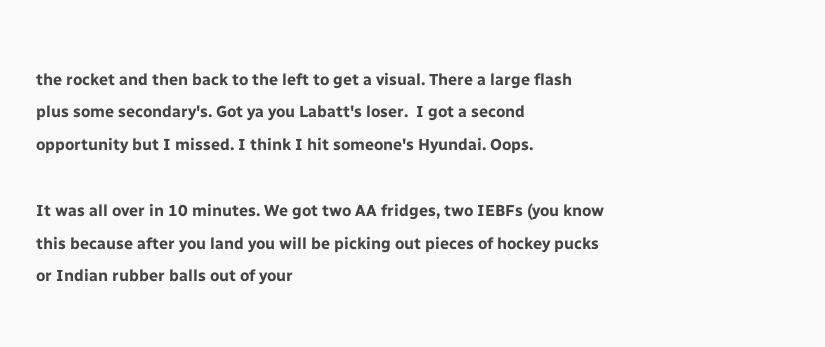the rocket and then back to the left to get a visual. There a large flash plus some secondary's. Got ya you Labatt's loser.  I got a second opportunity but I missed. I think I hit someone's Hyundai. Oops.

It was all over in 10 minutes. We got two AA fridges, two IEBFs (you know this because after you land you will be picking out pieces of hockey pucks or Indian rubber balls out of your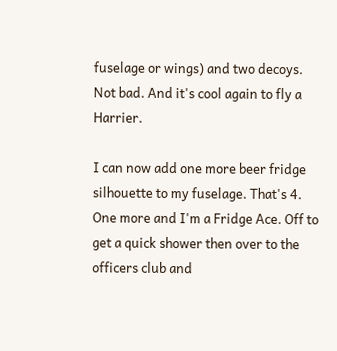fuselage or wings) and two decoys. Not bad. And it's cool again to fly a Harrier.

I can now add one more beer fridge silhouette to my fuselage. That's 4. One more and I'm a Fridge Ace. Off to get a quick shower then over to the officers club and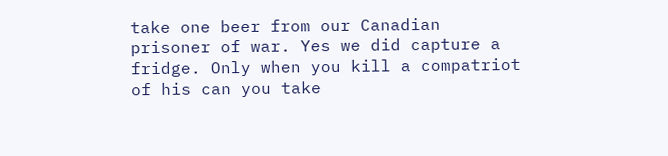take one beer from our Canadian prisoner of war. Yes we did capture a fridge. Only when you kill a compatriot of his can you take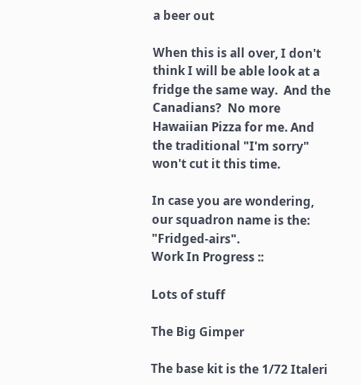a beer out

When this is all over, I don't think I will be able look at a fridge the same way.  And the Canadians?  No more Hawaiian Pizza for me. And the traditional "I'm sorry" won't cut it this time.

In case you are wondering, our squadron name is the: "Fridged-airs".
Work In Progress ::

Lots of stuff

The Big Gimper

The base kit is the 1/72 Italeri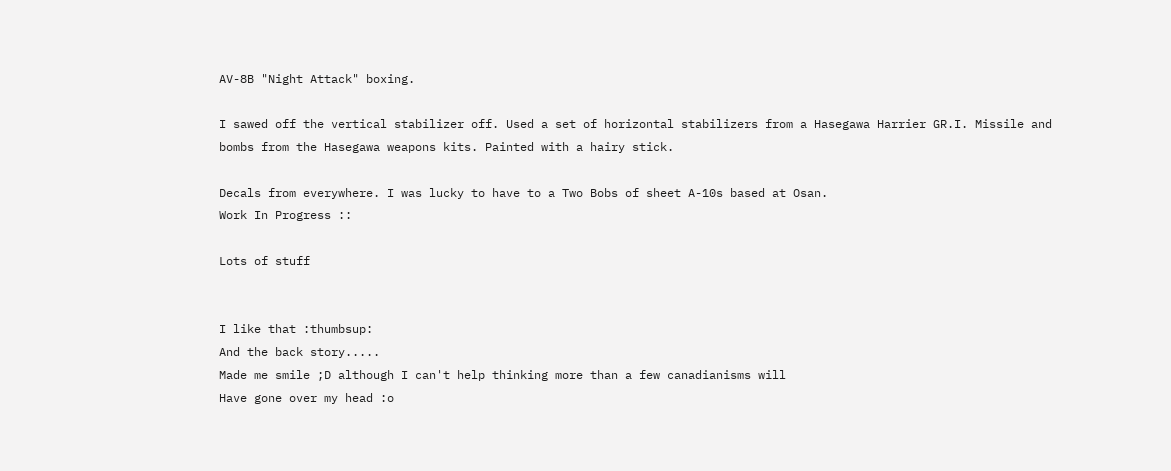AV-8B "Night Attack" boxing.

I sawed off the vertical stabilizer off. Used a set of horizontal stabilizers from a Hasegawa Harrier GR.I. Missile and bombs from the Hasegawa weapons kits. Painted with a hairy stick.

Decals from everywhere. I was lucky to have to a Two Bobs of sheet A-10s based at Osan.
Work In Progress ::

Lots of stuff


I like that :thumbsup:
And the back story.....
Made me smile ;D although I can't help thinking more than a few canadianisms will
Have gone over my head :o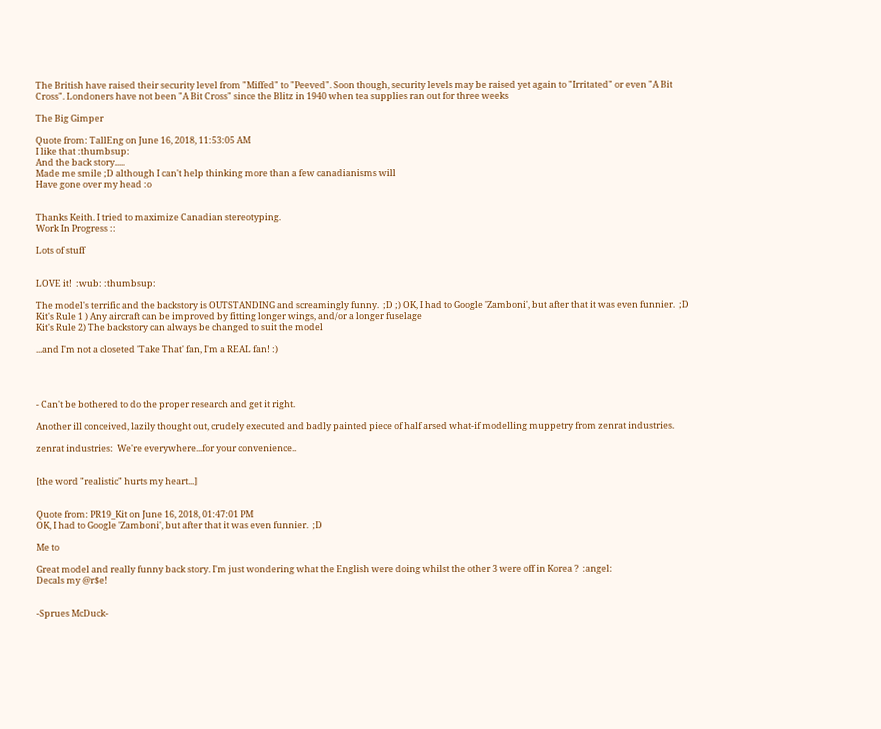The British have raised their security level from "Miffed" to "Peeved". Soon though, security levels may be raised yet again to "Irritated" or even "A Bit Cross". Londoners have not been "A Bit Cross" since the Blitz in 1940 when tea supplies ran out for three weeks

The Big Gimper

Quote from: TallEng on June 16, 2018, 11:53:05 AM
I like that :thumbsup:
And the back story.....
Made me smile ;D although I can't help thinking more than a few canadianisms will
Have gone over my head :o


Thanks Keith. I tried to maximize Canadian stereotyping.
Work In Progress ::

Lots of stuff


LOVE it!  :wub: :thumbsup:

The model's terrific and the backstory is OUTSTANDING and screamingly funny.  ;D ;) OK, I had to Google 'Zamboni', but after that it was even funnier.  ;D
Kit's Rule 1 ) Any aircraft can be improved by fitting longer wings, and/or a longer fuselage
Kit's Rule 2) The backstory can always be changed to suit the model

...and I'm not a closeted 'Take That' fan, I'm a REAL fan! :)




- Can't be bothered to do the proper research and get it right.

Another ill conceived, lazily thought out, crudely executed and badly painted piece of half arsed what-if modelling muppetry from zenrat industries.

zenrat industries:  We're everywhere...for your convenience..


[the word "realistic" hurts my heart...]


Quote from: PR19_Kit on June 16, 2018, 01:47:01 PM
OK, I had to Google 'Zamboni', but after that it was even funnier.  ;D

Me to

Great model and really funny back story. I'm just wondering what the English were doing whilst the other 3 were off in Korea ?  :angel:
Decals my @r$e!


-Sprues McDuck-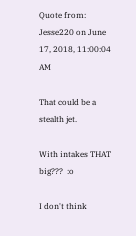Quote from: Jesse220 on June 17, 2018, 11:00:04 AM

That could be a stealth jet.

With intakes THAT big???  :o

I don't think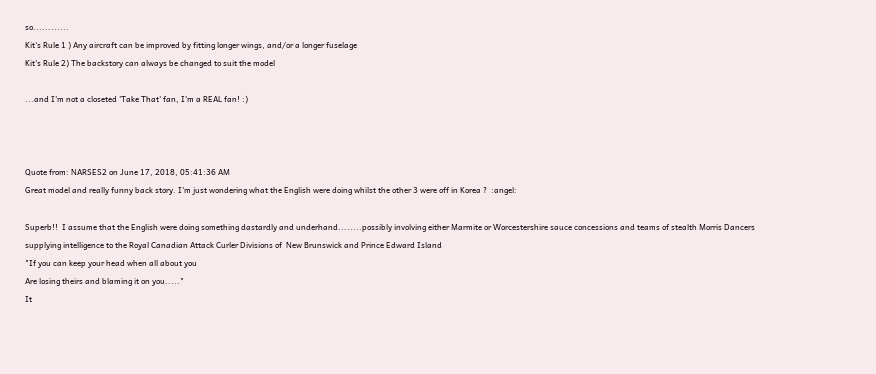so............
Kit's Rule 1 ) Any aircraft can be improved by fitting longer wings, and/or a longer fuselage
Kit's Rule 2) The backstory can always be changed to suit the model

...and I'm not a closeted 'Take That' fan, I'm a REAL fan! :)



Quote from: NARSES2 on June 17, 2018, 05:41:36 AM
Great model and really funny back story. I'm just wondering what the English were doing whilst the other 3 were off in Korea ?  :angel:

Superb!!  I assume that the English were doing something dastardly and underhand........possibly involving either Marmite or Worcestershire sauce concessions and teams of stealth Morris Dancers supplying intelligence to the Royal Canadian Attack Curler Divisions of  New Brunswick and Prince Edward Island
"If you can keep your head when all about you
Are losing theirs and blaming it on you....."
It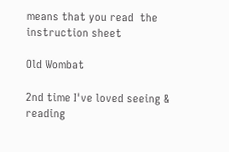means that you read  the instruction sheet

Old Wombat

2nd time I've loved seeing & reading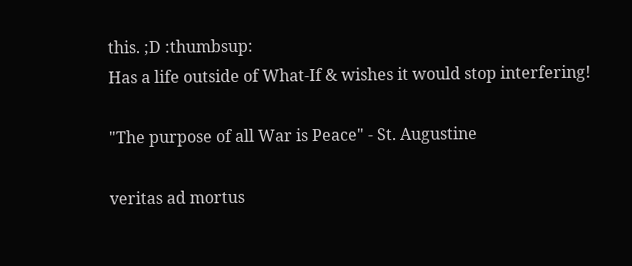this. ;D :thumbsup:
Has a life outside of What-If & wishes it would stop interfering!

"The purpose of all War is Peace" - St. Augustine

veritas ad mortus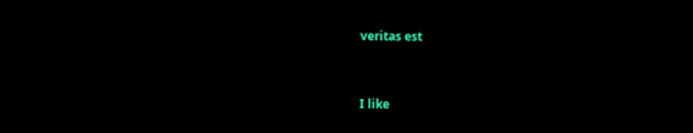veritas est


I like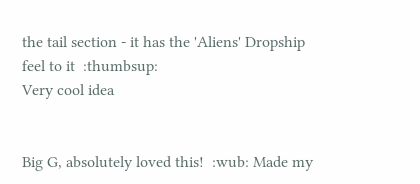the tail section - it has the 'Aliens' Dropship feel to it  :thumbsup:
Very cool idea


Big G, absolutely loved this!  :wub: Made my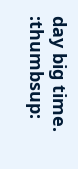day big time. :thumbsup: